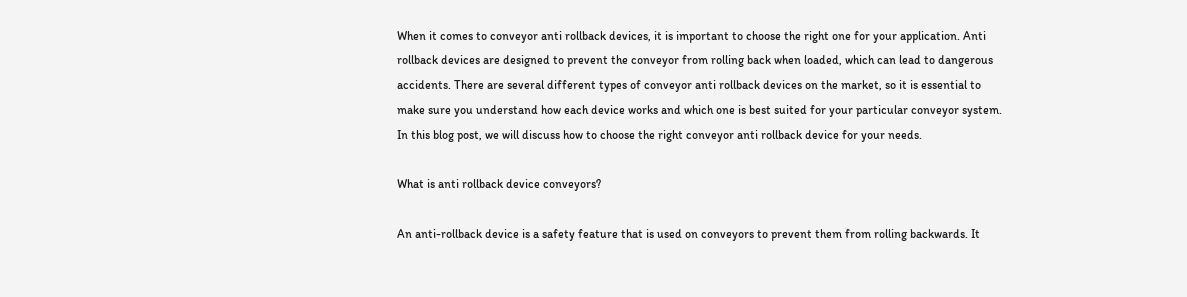When it comes to conveyor anti rollback devices, it is important to choose the right one for your application. Anti rollback devices are designed to prevent the conveyor from rolling back when loaded, which can lead to dangerous accidents. There are several different types of conveyor anti rollback devices on the market, so it is essential to make sure you understand how each device works and which one is best suited for your particular conveyor system. In this blog post, we will discuss how to choose the right conveyor anti rollback device for your needs.

What is anti rollback device conveyors?

An anti-rollback device is a safety feature that is used on conveyors to prevent them from rolling backwards. It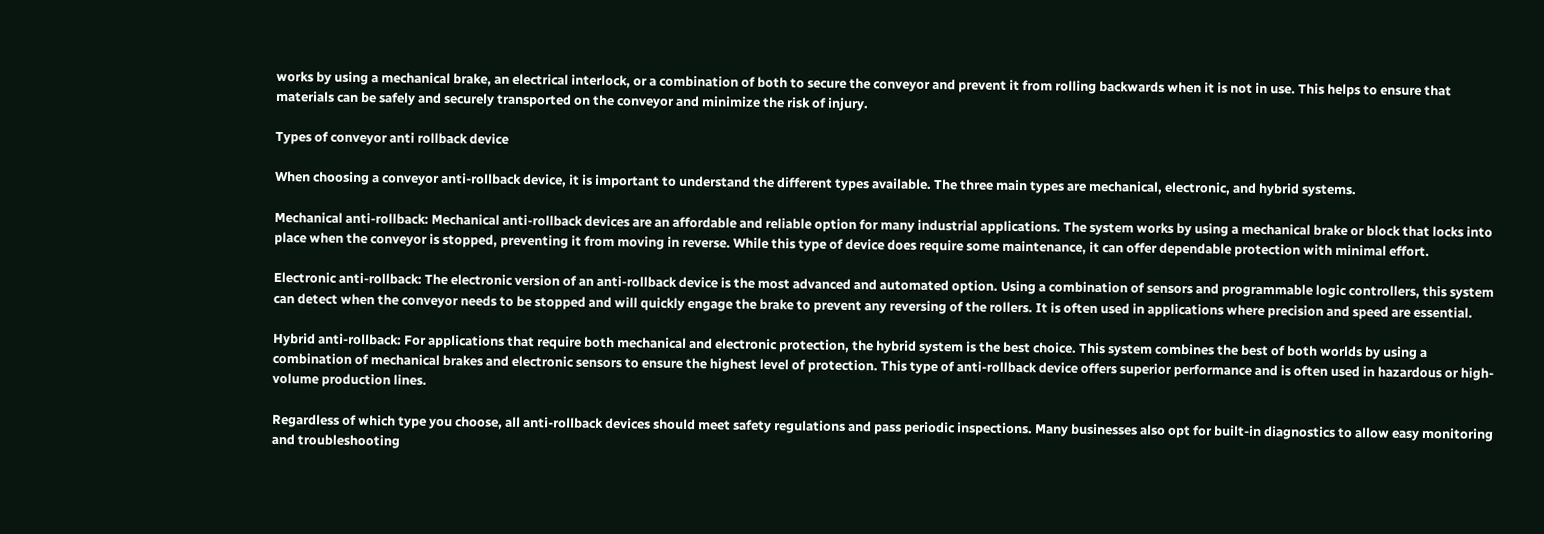works by using a mechanical brake, an electrical interlock, or a combination of both to secure the conveyor and prevent it from rolling backwards when it is not in use. This helps to ensure that materials can be safely and securely transported on the conveyor and minimize the risk of injury.

Types of conveyor anti rollback device

When choosing a conveyor anti-rollback device, it is important to understand the different types available. The three main types are mechanical, electronic, and hybrid systems.

Mechanical anti-rollback: Mechanical anti-rollback devices are an affordable and reliable option for many industrial applications. The system works by using a mechanical brake or block that locks into place when the conveyor is stopped, preventing it from moving in reverse. While this type of device does require some maintenance, it can offer dependable protection with minimal effort.

Electronic anti-rollback: The electronic version of an anti-rollback device is the most advanced and automated option. Using a combination of sensors and programmable logic controllers, this system can detect when the conveyor needs to be stopped and will quickly engage the brake to prevent any reversing of the rollers. It is often used in applications where precision and speed are essential.

Hybrid anti-rollback: For applications that require both mechanical and electronic protection, the hybrid system is the best choice. This system combines the best of both worlds by using a combination of mechanical brakes and electronic sensors to ensure the highest level of protection. This type of anti-rollback device offers superior performance and is often used in hazardous or high-volume production lines.

Regardless of which type you choose, all anti-rollback devices should meet safety regulations and pass periodic inspections. Many businesses also opt for built-in diagnostics to allow easy monitoring and troubleshooting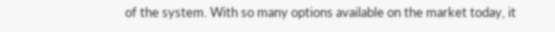of the system. With so many options available on the market today, it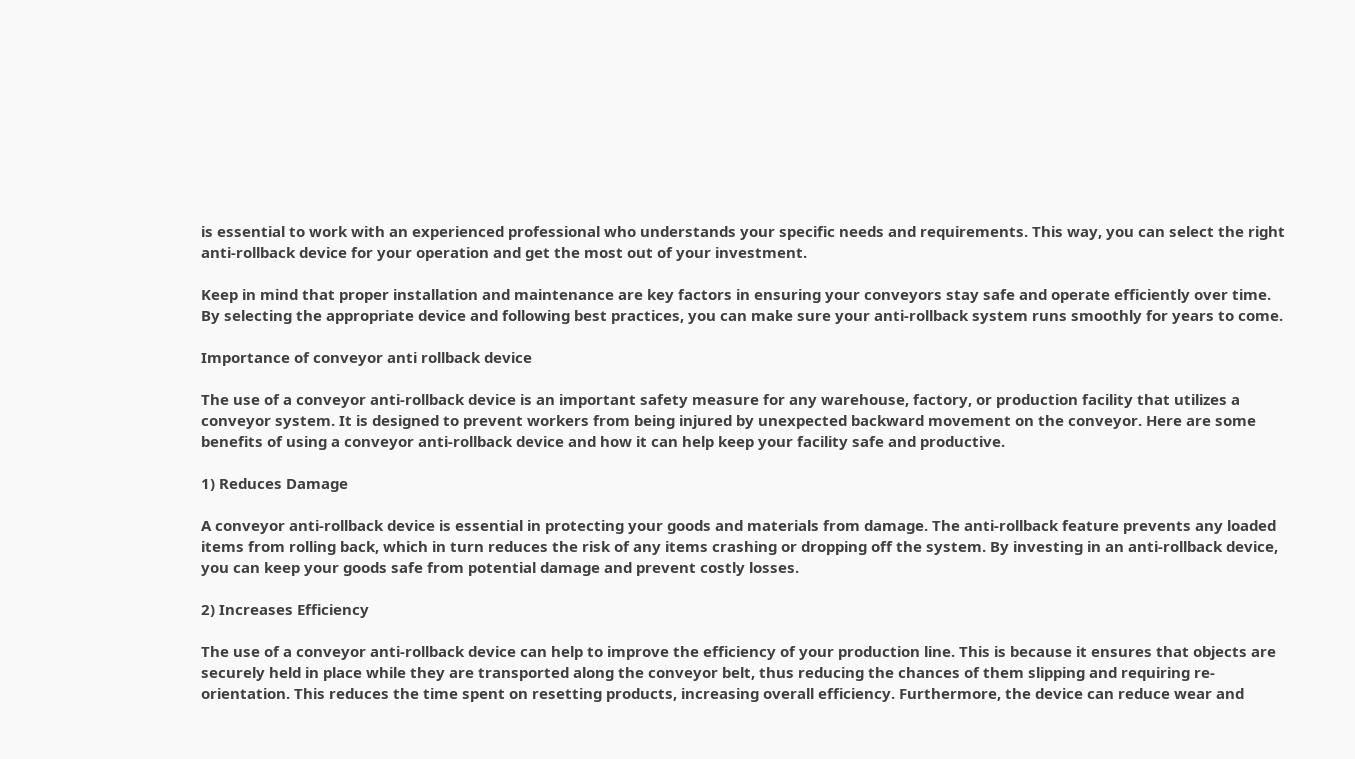is essential to work with an experienced professional who understands your specific needs and requirements. This way, you can select the right anti-rollback device for your operation and get the most out of your investment.

Keep in mind that proper installation and maintenance are key factors in ensuring your conveyors stay safe and operate efficiently over time. By selecting the appropriate device and following best practices, you can make sure your anti-rollback system runs smoothly for years to come.

Importance of conveyor anti rollback device

The use of a conveyor anti-rollback device is an important safety measure for any warehouse, factory, or production facility that utilizes a conveyor system. It is designed to prevent workers from being injured by unexpected backward movement on the conveyor. Here are some benefits of using a conveyor anti-rollback device and how it can help keep your facility safe and productive.

1) Reduces Damage

A conveyor anti-rollback device is essential in protecting your goods and materials from damage. The anti-rollback feature prevents any loaded items from rolling back, which in turn reduces the risk of any items crashing or dropping off the system. By investing in an anti-rollback device, you can keep your goods safe from potential damage and prevent costly losses.

2) Increases Efficiency

The use of a conveyor anti-rollback device can help to improve the efficiency of your production line. This is because it ensures that objects are securely held in place while they are transported along the conveyor belt, thus reducing the chances of them slipping and requiring re-orientation. This reduces the time spent on resetting products, increasing overall efficiency. Furthermore, the device can reduce wear and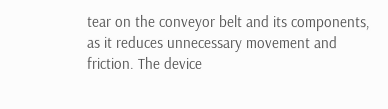tear on the conveyor belt and its components, as it reduces unnecessary movement and friction. The device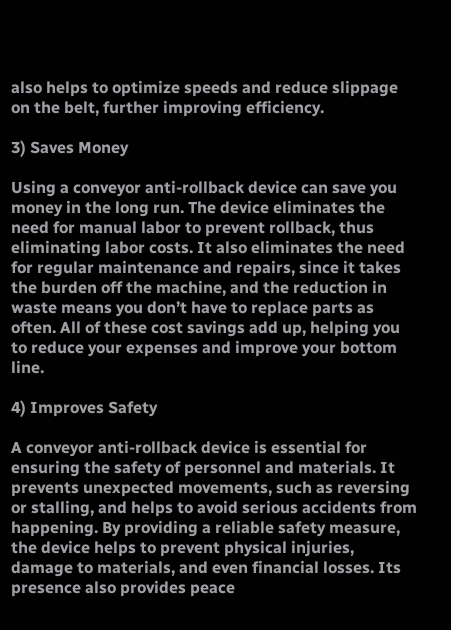also helps to optimize speeds and reduce slippage on the belt, further improving efficiency.

3) Saves Money

Using a conveyor anti-rollback device can save you money in the long run. The device eliminates the need for manual labor to prevent rollback, thus eliminating labor costs. It also eliminates the need for regular maintenance and repairs, since it takes the burden off the machine, and the reduction in waste means you don’t have to replace parts as often. All of these cost savings add up, helping you to reduce your expenses and improve your bottom line.

4) Improves Safety

A conveyor anti-rollback device is essential for ensuring the safety of personnel and materials. It prevents unexpected movements, such as reversing or stalling, and helps to avoid serious accidents from happening. By providing a reliable safety measure, the device helps to prevent physical injuries, damage to materials, and even financial losses. Its presence also provides peace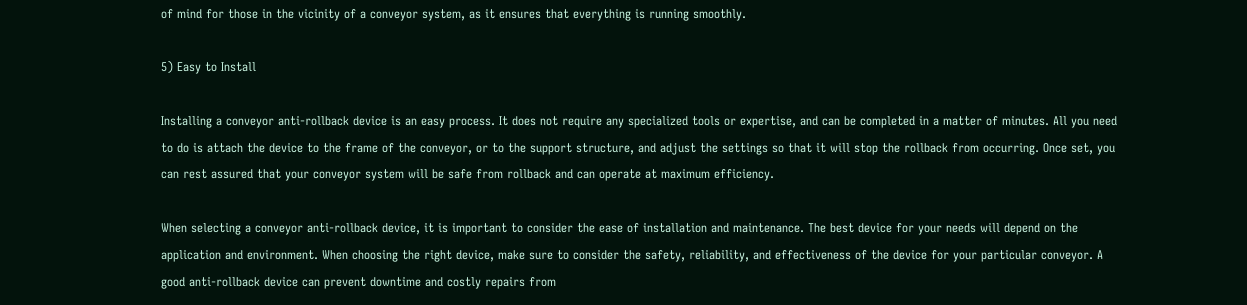of mind for those in the vicinity of a conveyor system, as it ensures that everything is running smoothly.

5) Easy to Install

Installing a conveyor anti-rollback device is an easy process. It does not require any specialized tools or expertise, and can be completed in a matter of minutes. All you need to do is attach the device to the frame of the conveyor, or to the support structure, and adjust the settings so that it will stop the rollback from occurring. Once set, you can rest assured that your conveyor system will be safe from rollback and can operate at maximum efficiency.

When selecting a conveyor anti-rollback device, it is important to consider the ease of installation and maintenance. The best device for your needs will depend on the application and environment. When choosing the right device, make sure to consider the safety, reliability, and effectiveness of the device for your particular conveyor. A good anti-rollback device can prevent downtime and costly repairs from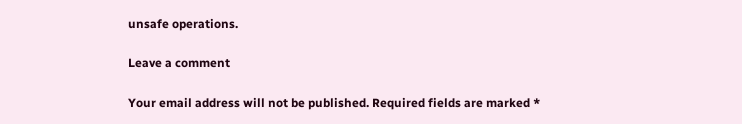unsafe operations.

Leave a comment

Your email address will not be published. Required fields are marked *